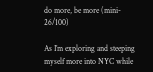do more, be more (mini- 26/100)

As I’m exploring and steeping myself more into NYC while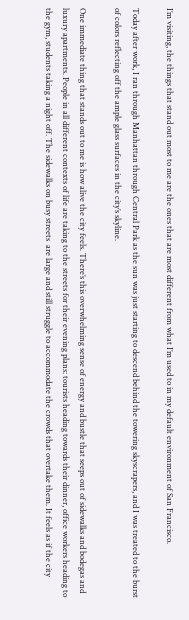I’m visiting, the things that stand out most to me are the ones that are most different from what I’m used to in my default environment of San Francisco.

Today after work, I ran through Manhattan through Central Park as the sun was just starting to descend behind the towering skyscrapers, and I was treated to the burst of colors reflecting off the ample glass surfaces in the city’s skyline.

One immediate thing that stands out to me is how alive the city feels. There’s this overwhelming sense of energy and bustle that seeps out of sidewalks and bodegas and luxury apartments. People in all different contexts of life are taking to the streets for their evening plans: tourists heading towards their dinner, office workers heading to the gym, students taking a night off. The sidewalks on busy streets  are large and still struggle to accommodate the crowds that overtake them. It feels as if the city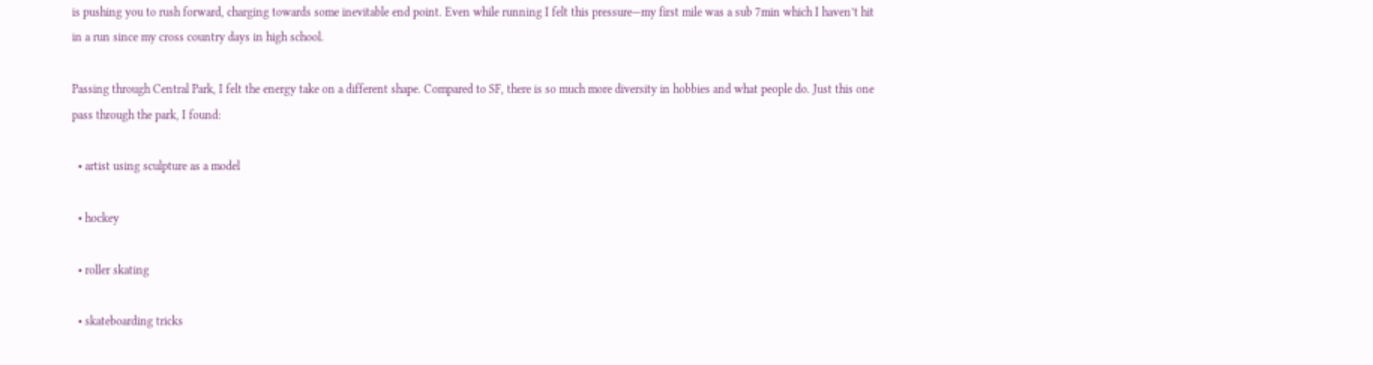is pushing you to rush forward, charging towards some inevitable end point. Even while running I felt this pressure—my first mile was a sub 7min which I haven’t hit in a run since my cross country days in high school.

Passing through Central Park, I felt the energy take on a different shape. Compared to SF, there is so much more diversity in hobbies and what people do. Just this one pass through the park, I found:

  • artist using sculpture as a model

  • hockey

  • roller skating

  • skateboarding tricks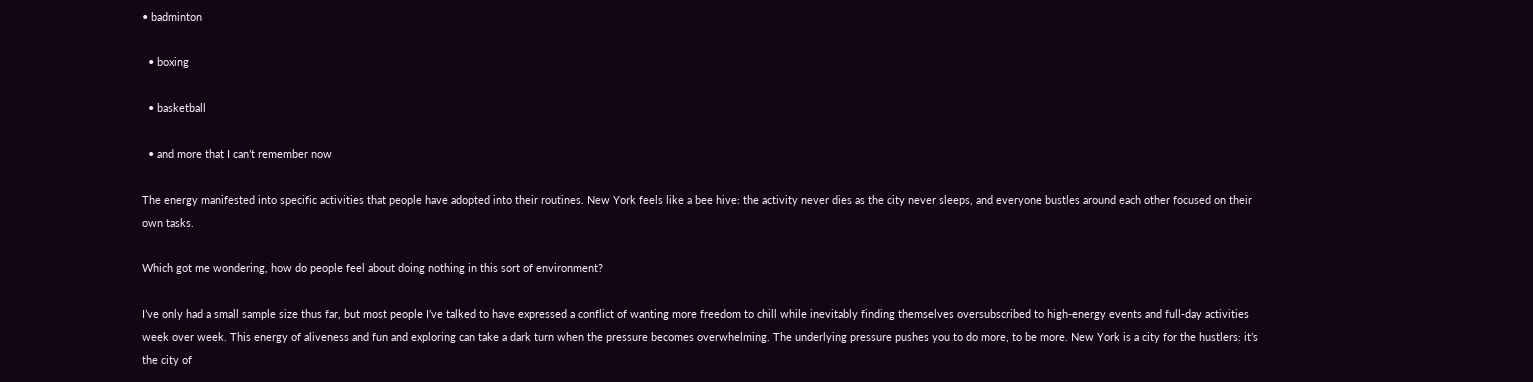• badminton

  • boxing

  • basketball

  • and more that I can’t remember now

The energy manifested into specific activities that people have adopted into their routines. New York feels like a bee hive: the activity never dies as the city never sleeps, and everyone bustles around each other focused on their own tasks.

Which got me wondering, how do people feel about doing nothing in this sort of environment?

I’ve only had a small sample size thus far, but most people I’ve talked to have expressed a conflict of wanting more freedom to chill while inevitably finding themselves oversubscribed to high-energy events and full-day activities week over week. This energy of aliveness and fun and exploring can take a dark turn when the pressure becomes overwhelming. The underlying pressure pushes you to do more, to be more. New York is a city for the hustlers: it’s the city of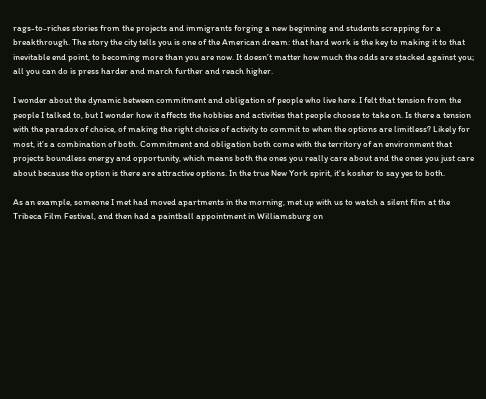rags-to-riches stories from the projects and immigrants forging a new beginning and students scrapping for a breakthrough. The story the city tells you is one of the American dream: that hard work is the key to making it to that inevitable end point, to becoming more than you are now. It doesn’t matter how much the odds are stacked against you; all you can do is press harder and march further and reach higher.

I wonder about the dynamic between commitment and obligation of people who live here. I felt that tension from the people I talked to, but I wonder how it affects the hobbies and activities that people choose to take on. Is there a tension with the paradox of choice, of making the right choice of activity to commit to when the options are limitless? Likely for most, it’s a combination of both. Commitment and obligation both come with the territory of an environment that projects boundless energy and opportunity, which means both the ones you really care about and the ones you just care about because the option is there are attractive options. In the true New York spirit, it’s kosher to say yes to both.

As an example, someone I met had moved apartments in the morning, met up with us to watch a silent film at the Tribeca Film Festival, and then had a paintball appointment in Williamsburg on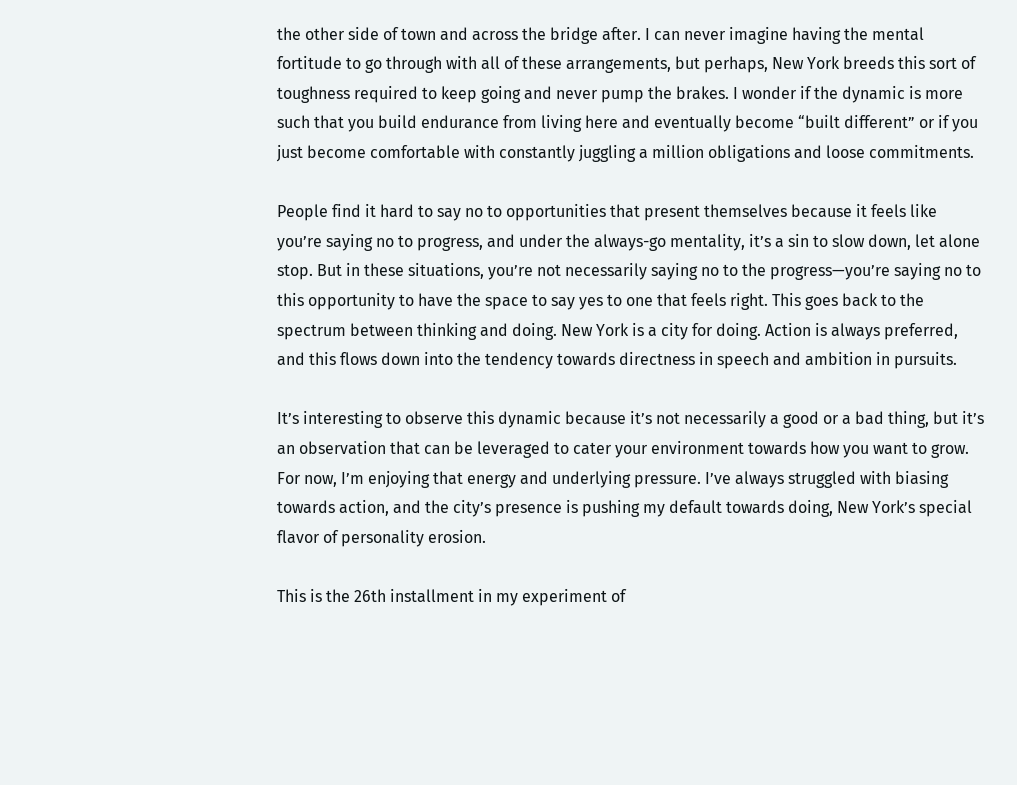the other side of town and across the bridge after. I can never imagine having the mental fortitude to go through with all of these arrangements, but perhaps, New York breeds this sort of toughness required to keep going and never pump the brakes. I wonder if the dynamic is more such that you build endurance from living here and eventually become “built different” or if you just become comfortable with constantly juggling a million obligations and loose commitments.

People find it hard to say no to opportunities that present themselves because it feels like you’re saying no to progress, and under the always-go mentality, it’s a sin to slow down, let alone stop. But in these situations, you’re not necessarily saying no to the progress—you’re saying no to this opportunity to have the space to say yes to one that feels right. This goes back to the spectrum between thinking and doing. New York is a city for doing. Action is always preferred, and this flows down into the tendency towards directness in speech and ambition in pursuits.

It’s interesting to observe this dynamic because it’s not necessarily a good or a bad thing, but it’s an observation that can be leveraged to cater your environment towards how you want to grow. For now, I’m enjoying that energy and underlying pressure. I’ve always struggled with biasing towards action, and the city’s presence is pushing my default towards doing, New York’s special flavor of personality erosion.

This is the 26th installment in my experiment of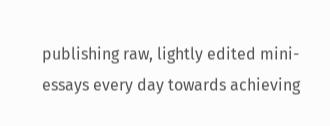publishing raw, lightly edited mini-essays every day towards achieving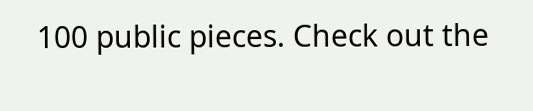100 public pieces. Check out the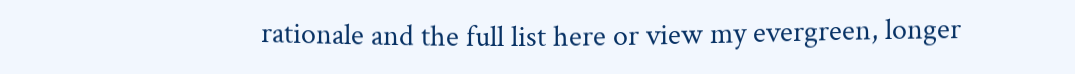rationale and the full list here or view my evergreen, longer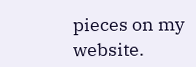pieces on my website.